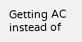Getting AC instead of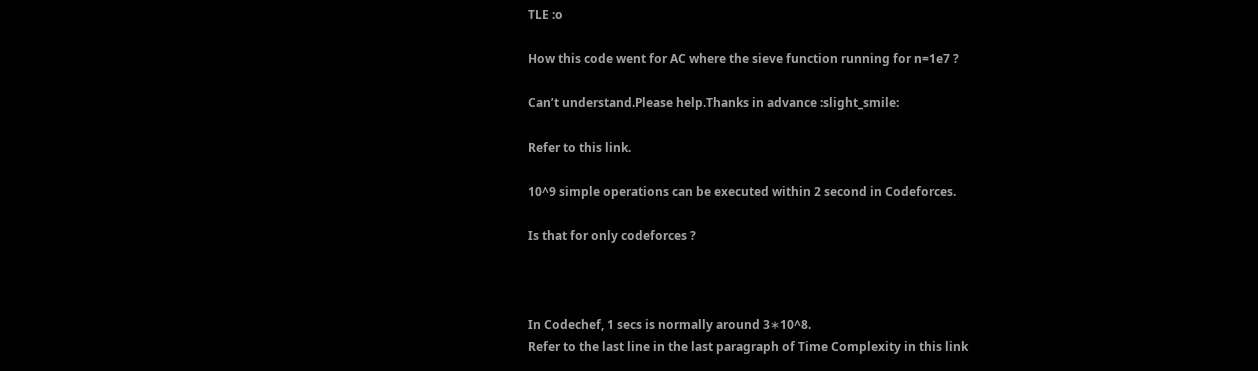TLE :o

How this code went for AC where the sieve function running for n=1e7 ?

Can’t understand.Please help.Thanks in advance :slight_smile:

Refer to this link.

10^9 simple operations can be executed within 2 second in Codeforces.

Is that for only codeforces ?



In Codechef, 1 secs is normally around 3∗10^8.
Refer to the last line in the last paragraph of Time Complexity in this link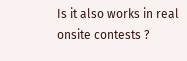Is it also works in real onsite contests ?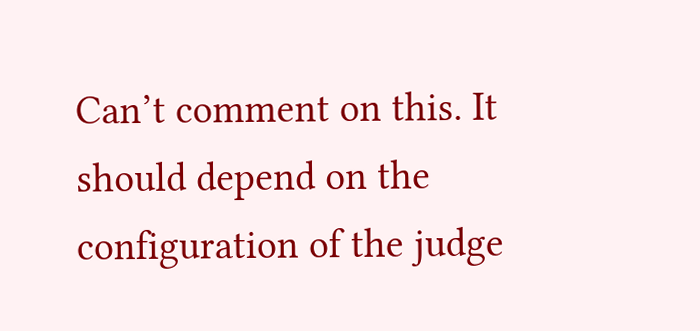Can’t comment on this. It should depend on the configuration of the judge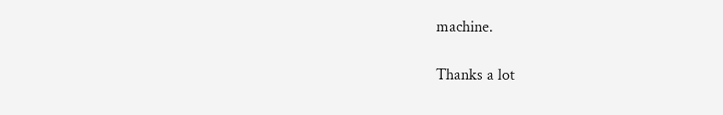machine.

Thanks a lot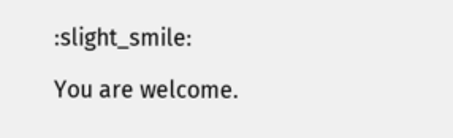:slight_smile:

You are welcome.